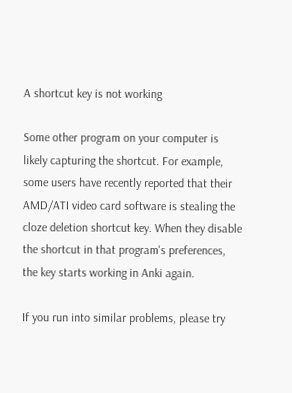A shortcut key is not working

Some other program on your computer is likely capturing the shortcut. For example, some users have recently reported that their AMD/ATI video card software is stealing the cloze deletion shortcut key. When they disable the shortcut in that program's preferences, the key starts working in Anki again.

If you run into similar problems, please try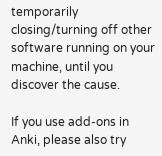temporarily closing/turning off other software running on your machine, until you discover the cause.

If you use add-ons in Anki, please also try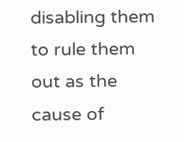disabling them to rule them out as the cause of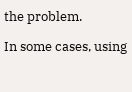the problem.

In some cases, using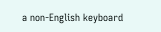a non-English keyboard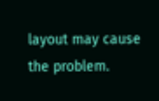layout may cause the problem.